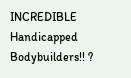INCREDIBLE Handicapped Bodybuilders!! ?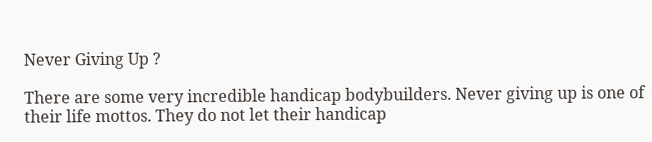Never Giving Up ?

There are some very incredible handicap bodybuilders. Never giving up is one of their life mottos. They do not let their handicap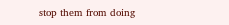stop them from doing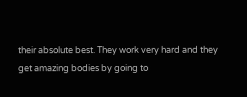their absolute best. They work very hard and they get amazing bodies by going to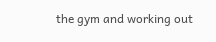the gym and working out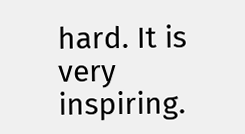hard. It is very inspiring.